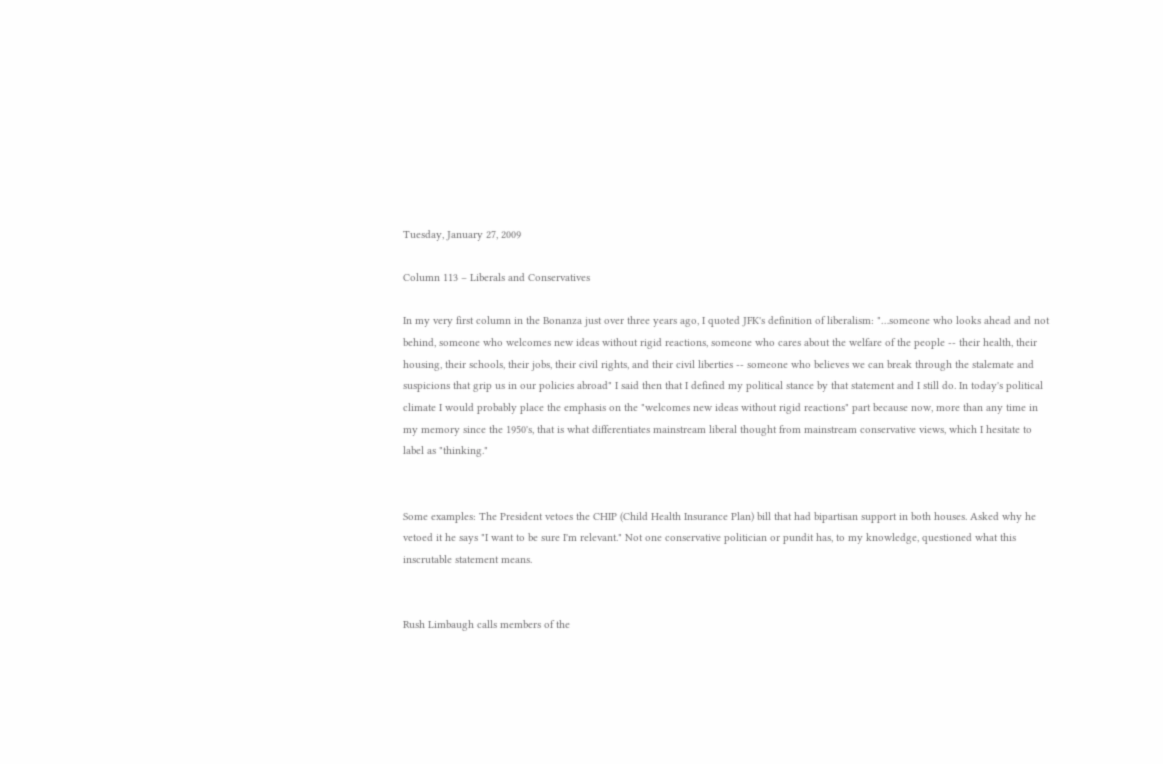Tuesday, January 27, 2009

Column 113 – Liberals and Conservatives

In my very first column in the Bonanza just over three years ago, I quoted JFK's definition of liberalism: "…someone who looks ahead and not behind, someone who welcomes new ideas without rigid reactions, someone who cares about the welfare of the people -- their health, their housing, their schools, their jobs, their civil rights, and their civil liberties -- someone who believes we can break through the stalemate and suspicions that grip us in our policies abroad" I said then that I defined my political stance by that statement and I still do. In today's political climate I would probably place the emphasis on the "welcomes new ideas without rigid reactions" part because now, more than any time in my memory since the 1950's, that is what differentiates mainstream liberal thought from mainstream conservative views, which I hesitate to label as "thinking."


Some examples: The President vetoes the CHIP (Child Health Insurance Plan) bill that had bipartisan support in both houses. Asked why he vetoed it he says "I want to be sure I'm relevant." Not one conservative politician or pundit has, to my knowledge, questioned what this inscrutable statement means.


Rush Limbaugh calls members of the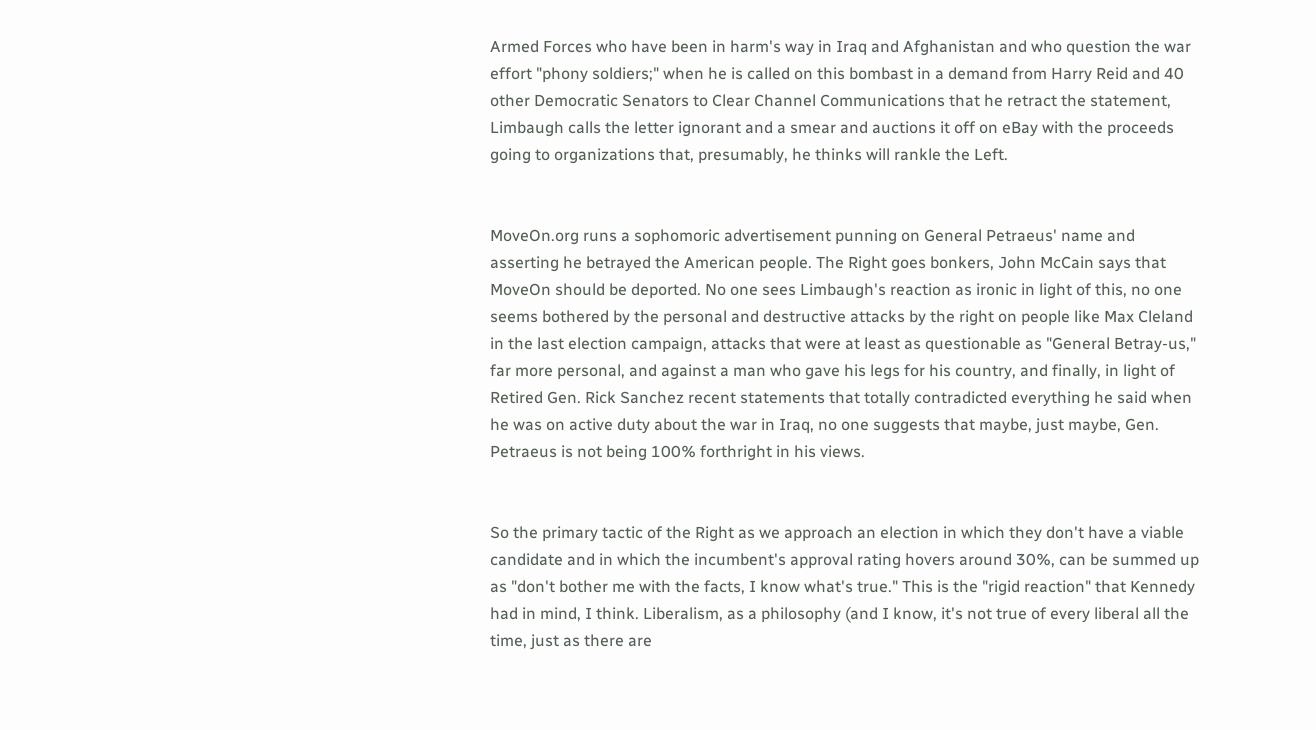Armed Forces who have been in harm's way in Iraq and Afghanistan and who question the war effort "phony soldiers;" when he is called on this bombast in a demand from Harry Reid and 40 other Democratic Senators to Clear Channel Communications that he retract the statement, Limbaugh calls the letter ignorant and a smear and auctions it off on eBay with the proceeds going to organizations that, presumably, he thinks will rankle the Left.


MoveOn.org runs a sophomoric advertisement punning on General Petraeus' name and asserting he betrayed the American people. The Right goes bonkers, John McCain says that MoveOn should be deported. No one sees Limbaugh's reaction as ironic in light of this, no one seems bothered by the personal and destructive attacks by the right on people like Max Cleland in the last election campaign, attacks that were at least as questionable as "General Betray-us," far more personal, and against a man who gave his legs for his country, and finally, in light of Retired Gen. Rick Sanchez recent statements that totally contradicted everything he said when he was on active duty about the war in Iraq, no one suggests that maybe, just maybe, Gen. Petraeus is not being 100% forthright in his views.


So the primary tactic of the Right as we approach an election in which they don't have a viable candidate and in which the incumbent's approval rating hovers around 30%, can be summed up as "don't bother me with the facts, I know what's true." This is the "rigid reaction" that Kennedy had in mind, I think. Liberalism, as a philosophy (and I know, it's not true of every liberal all the time, just as there are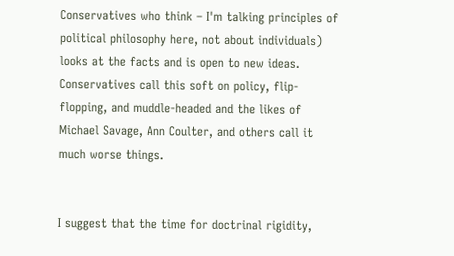Conservatives who think – I'm talking principles of political philosophy here, not about individuals) looks at the facts and is open to new ideas. Conservatives call this soft on policy, flip-flopping, and muddle-headed and the likes of Michael Savage, Ann Coulter, and others call it much worse things.


I suggest that the time for doctrinal rigidity,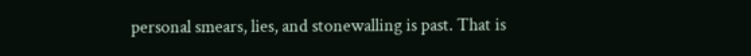personal smears, lies, and stonewalling is past. That is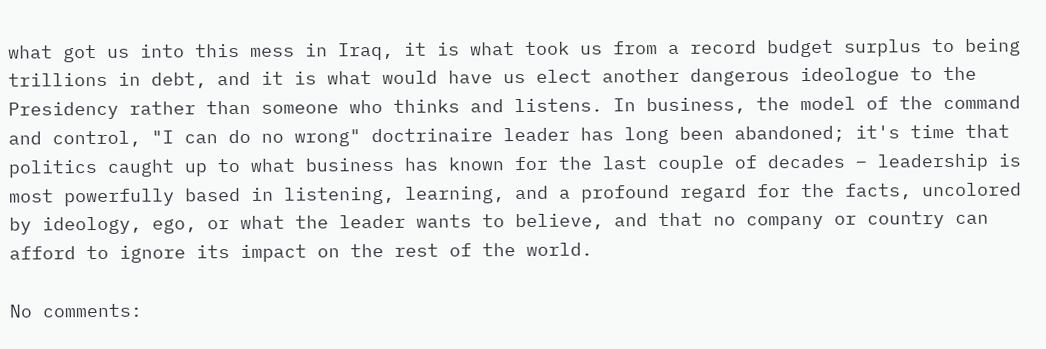what got us into this mess in Iraq, it is what took us from a record budget surplus to being trillions in debt, and it is what would have us elect another dangerous ideologue to the Presidency rather than someone who thinks and listens. In business, the model of the command and control, "I can do no wrong" doctrinaire leader has long been abandoned; it's time that politics caught up to what business has known for the last couple of decades – leadership is most powerfully based in listening, learning, and a profound regard for the facts, uncolored by ideology, ego, or what the leader wants to believe, and that no company or country can afford to ignore its impact on the rest of the world.

No comments: